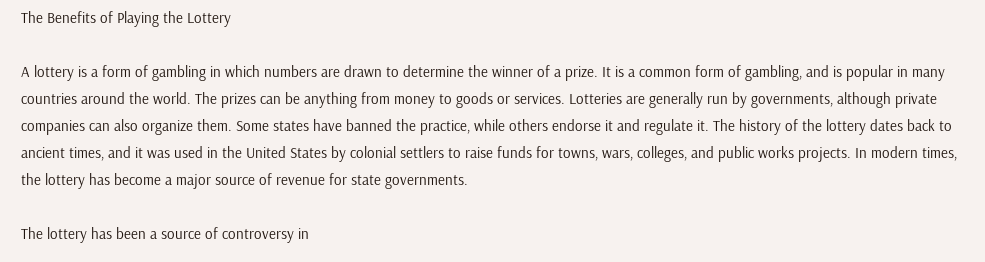The Benefits of Playing the Lottery

A lottery is a form of gambling in which numbers are drawn to determine the winner of a prize. It is a common form of gambling, and is popular in many countries around the world. The prizes can be anything from money to goods or services. Lotteries are generally run by governments, although private companies can also organize them. Some states have banned the practice, while others endorse it and regulate it. The history of the lottery dates back to ancient times, and it was used in the United States by colonial settlers to raise funds for towns, wars, colleges, and public works projects. In modern times, the lottery has become a major source of revenue for state governments.

The lottery has been a source of controversy in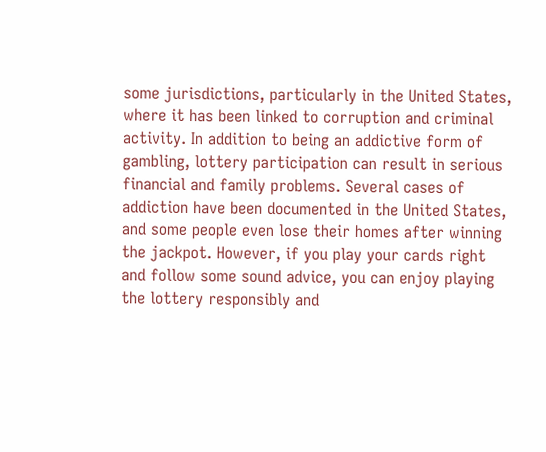some jurisdictions, particularly in the United States, where it has been linked to corruption and criminal activity. In addition to being an addictive form of gambling, lottery participation can result in serious financial and family problems. Several cases of addiction have been documented in the United States, and some people even lose their homes after winning the jackpot. However, if you play your cards right and follow some sound advice, you can enjoy playing the lottery responsibly and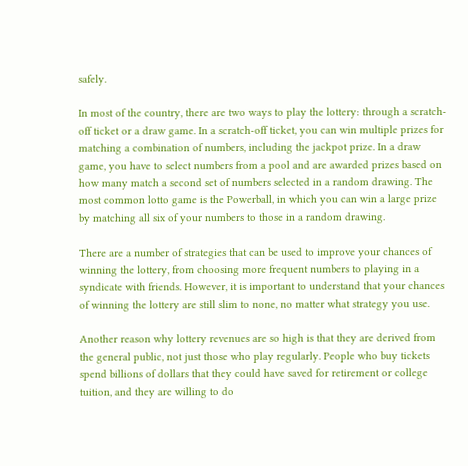safely.

In most of the country, there are two ways to play the lottery: through a scratch-off ticket or a draw game. In a scratch-off ticket, you can win multiple prizes for matching a combination of numbers, including the jackpot prize. In a draw game, you have to select numbers from a pool and are awarded prizes based on how many match a second set of numbers selected in a random drawing. The most common lotto game is the Powerball, in which you can win a large prize by matching all six of your numbers to those in a random drawing.

There are a number of strategies that can be used to improve your chances of winning the lottery, from choosing more frequent numbers to playing in a syndicate with friends. However, it is important to understand that your chances of winning the lottery are still slim to none, no matter what strategy you use.

Another reason why lottery revenues are so high is that they are derived from the general public, not just those who play regularly. People who buy tickets spend billions of dollars that they could have saved for retirement or college tuition, and they are willing to do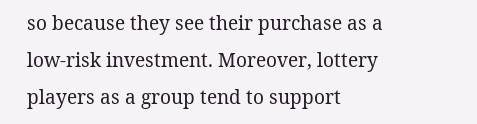so because they see their purchase as a low-risk investment. Moreover, lottery players as a group tend to support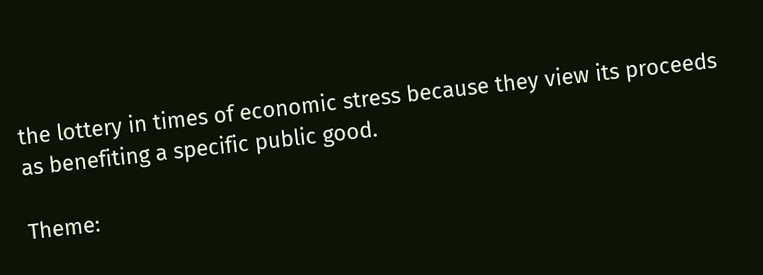the lottery in times of economic stress because they view its proceeds as benefiting a specific public good.

Theme: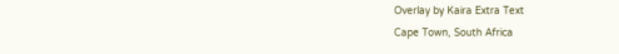Overlay by Kaira Extra Text
Cape Town, South Africa